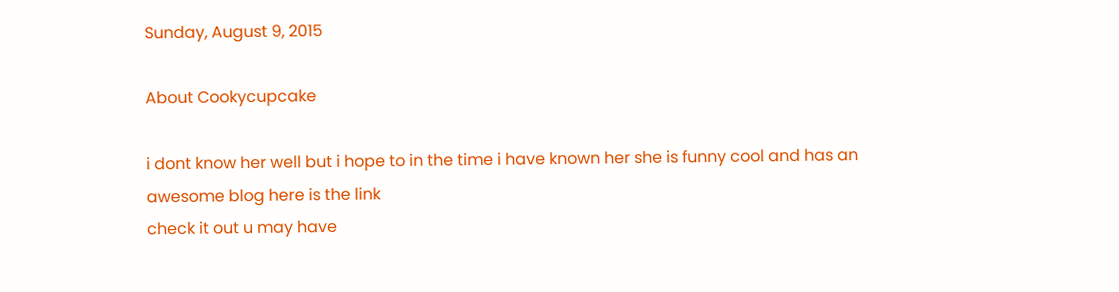Sunday, August 9, 2015

About Cookycupcake

i dont know her well but i hope to in the time i have known her she is funny cool and has an awesome blog here is the link
check it out u may have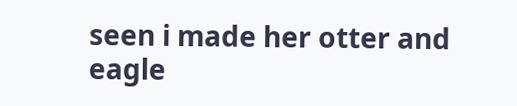seen i made her otter and eagle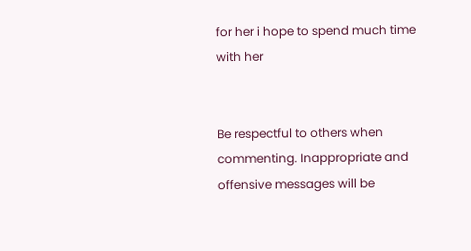for her i hope to spend much time with her


Be respectful to others when commenting. Inappropriate and offensive messages will be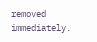removed immediately.